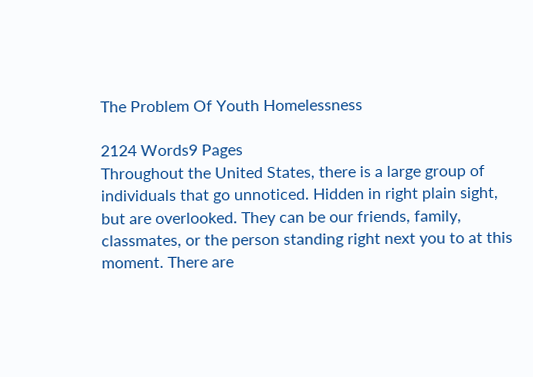The Problem Of Youth Homelessness

2124 Words9 Pages
Throughout the United States, there is a large group of individuals that go unnoticed. Hidden in right plain sight, but are overlooked. They can be our friends, family, classmates, or the person standing right next you to at this moment. There are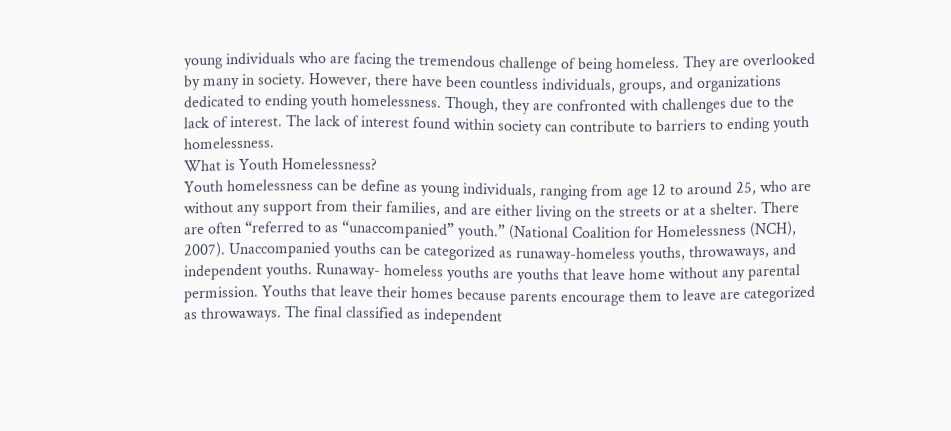young individuals who are facing the tremendous challenge of being homeless. They are overlooked by many in society. However, there have been countless individuals, groups, and organizations dedicated to ending youth homelessness. Though, they are confronted with challenges due to the lack of interest. The lack of interest found within society can contribute to barriers to ending youth homelessness.
What is Youth Homelessness?
Youth homelessness can be define as young individuals, ranging from age 12 to around 25, who are without any support from their families, and are either living on the streets or at a shelter. There are often “referred to as “unaccompanied” youth.” (National Coalition for Homelessness (NCH), 2007). Unaccompanied youths can be categorized as runaway-homeless youths, throwaways, and independent youths. Runaway- homeless youths are youths that leave home without any parental permission. Youths that leave their homes because parents encourage them to leave are categorized as throwaways. The final classified as independent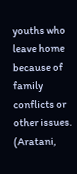youths who leave home because of family conflicts or other issues. (Aratani,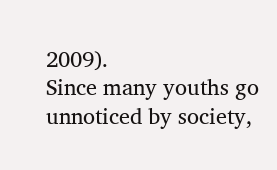2009).
Since many youths go unnoticed by society,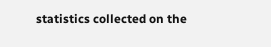statistics collected on the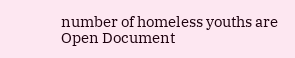number of homeless youths are
Open Document